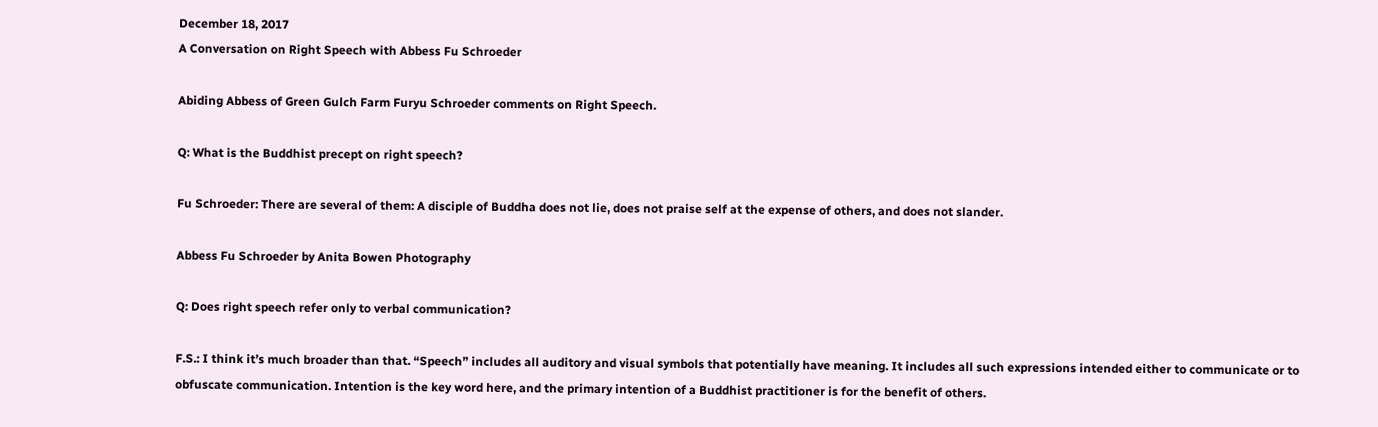December 18, 2017
A Conversation on Right Speech with Abbess Fu Schroeder

Abiding Abbess of Green Gulch Farm Furyu Schroeder comments on Right Speech.

Q: What is the Buddhist precept on right speech?

Fu Schroeder: There are several of them: A disciple of Buddha does not lie, does not praise self at the expense of others, and does not slander.

Abbess Fu Schroeder by Anita Bowen Photography

Q: Does right speech refer only to verbal communication?

F.S.: I think it’s much broader than that. “Speech” includes all auditory and visual symbols that potentially have meaning. It includes all such expressions intended either to communicate or to obfuscate communication. Intention is the key word here, and the primary intention of a Buddhist practitioner is for the benefit of others.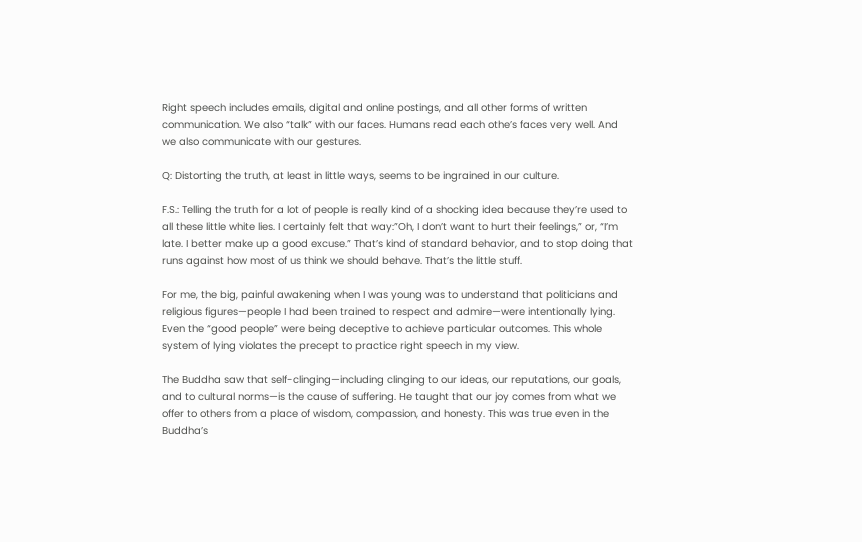Right speech includes emails, digital and online postings, and all other forms of written communication. We also “talk” with our faces. Humans read each othe’s faces very well. And we also communicate with our gestures.

Q: Distorting the truth, at least in little ways, seems to be ingrained in our culture.

F.S.: Telling the truth for a lot of people is really kind of a shocking idea because they’re used to all these little white lies. I certainly felt that way:”Oh, I don’t want to hurt their feelings,” or, “I’m late. I better make up a good excuse.” That’s kind of standard behavior, and to stop doing that runs against how most of us think we should behave. That’s the little stuff.

For me, the big, painful awakening when I was young was to understand that politicians and religious figures—people I had been trained to respect and admire—were intentionally lying. Even the “good people” were being deceptive to achieve particular outcomes. This whole system of lying violates the precept to practice right speech in my view.

The Buddha saw that self-clinging—including clinging to our ideas, our reputations, our goals, and to cultural norms—is the cause of suffering. He taught that our joy comes from what we offer to others from a place of wisdom, compassion, and honesty. This was true even in the Buddha’s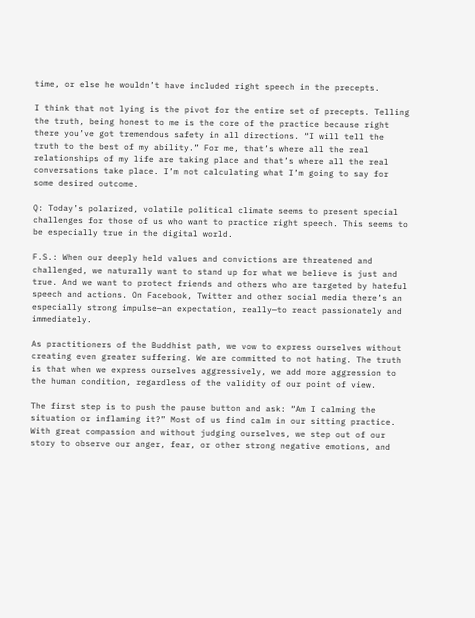time, or else he wouldn’t have included right speech in the precepts.

I think that not lying is the pivot for the entire set of precepts. Telling the truth, being honest to me is the core of the practice because right there you’ve got tremendous safety in all directions. “I will tell the truth to the best of my ability.” For me, that’s where all the real relationships of my life are taking place and that’s where all the real conversations take place. I’m not calculating what I’m going to say for some desired outcome.

Q: Today’s polarized, volatile political climate seems to present special challenges for those of us who want to practice right speech. This seems to be especially true in the digital world.

F.S.: When our deeply held values and convictions are threatened and challenged, we naturally want to stand up for what we believe is just and true. And we want to protect friends and others who are targeted by hateful speech and actions. On Facebook, Twitter and other social media there’s an especially strong impulse—an expectation, really—to react passionately and immediately.

As practitioners of the Buddhist path, we vow to express ourselves without creating even greater suffering. We are committed to not hating. The truth is that when we express ourselves aggressively, we add more aggression to the human condition, regardless of the validity of our point of view.

The first step is to push the pause button and ask: “Am I calming the situation or inflaming it?” Most of us find calm in our sitting practice. With great compassion and without judging ourselves, we step out of our story to observe our anger, fear, or other strong negative emotions, and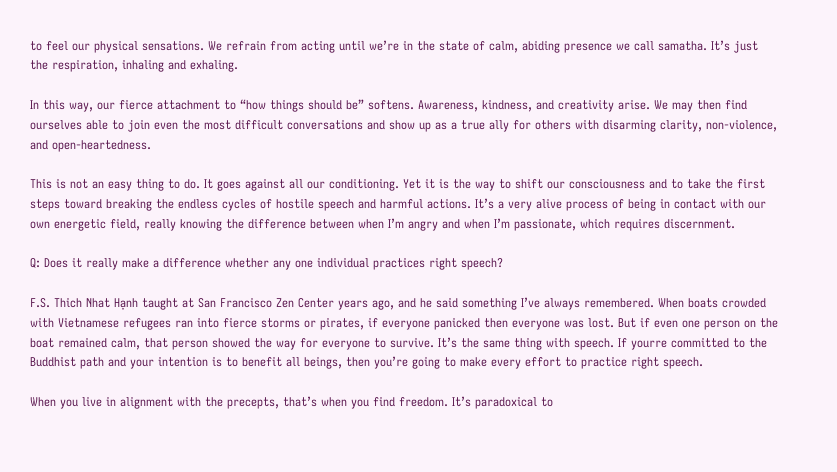to feel our physical sensations. We refrain from acting until we’re in the state of calm, abiding presence we call samatha. It’s just the respiration, inhaling and exhaling.

In this way, our fierce attachment to “how things should be” softens. Awareness, kindness, and creativity arise. We may then find ourselves able to join even the most difficult conversations and show up as a true ally for others with disarming clarity, non-violence, and open-heartedness.

This is not an easy thing to do. It goes against all our conditioning. Yet it is the way to shift our consciousness and to take the first steps toward breaking the endless cycles of hostile speech and harmful actions. It’s a very alive process of being in contact with our own energetic field, really knowing the difference between when I’m angry and when I’m passionate, which requires discernment.

Q: Does it really make a difference whether any one individual practices right speech?

F.S. Thich Nhat Hạnh taught at San Francisco Zen Center years ago, and he said something I’ve always remembered. When boats crowded with Vietnamese refugees ran into fierce storms or pirates, if everyone panicked then everyone was lost. But if even one person on the boat remained calm, that person showed the way for everyone to survive. It’s the same thing with speech. If yourre committed to the Buddhist path and your intention is to benefit all beings, then you’re going to make every effort to practice right speech.

When you live in alignment with the precepts, that’s when you find freedom. It’s paradoxical to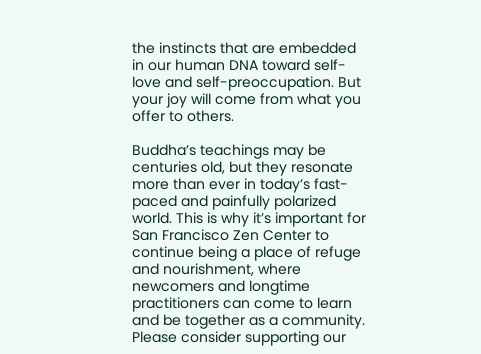the instincts that are embedded in our human DNA toward self-love and self-preoccupation. But your joy will come from what you offer to others.

Buddha’s teachings may be centuries old, but they resonate more than ever in today’s fast-paced and painfully polarized world. This is why it’s important for San Francisco Zen Center to continue being a place of refuge and nourishment, where newcomers and longtime practitioners can come to learn and be together as a community. Please consider supporting our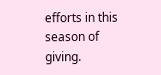efforts in this season of giving.